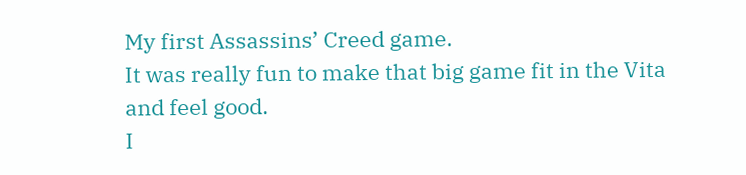My first Assassins’ Creed game.
It was really fun to make that big game fit in the Vita and feel good.
I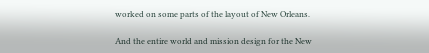worked on some parts of the layout of New Orleans.

And the entire world and mission design for the New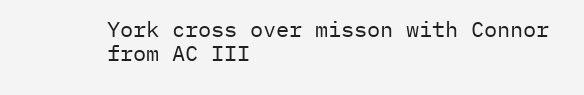York cross over misson with Connor from AC III